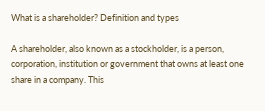What is a shareholder? Definition and types

A shareholder, also known as a stockholder, is a person, corporation, institution or government that owns at least one share in a company. This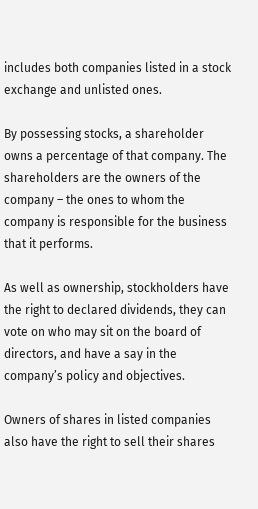includes both companies listed in a stock exchange and unlisted ones.

By possessing stocks, a shareholder owns a percentage of that company. The shareholders are the owners of the company – the ones to whom the company is responsible for the business that it performs.

As well as ownership, stockholders have the right to declared dividends, they can vote on who may sit on the board of directors, and have a say in the company’s policy and objectives.

Owners of shares in listed companies also have the right to sell their shares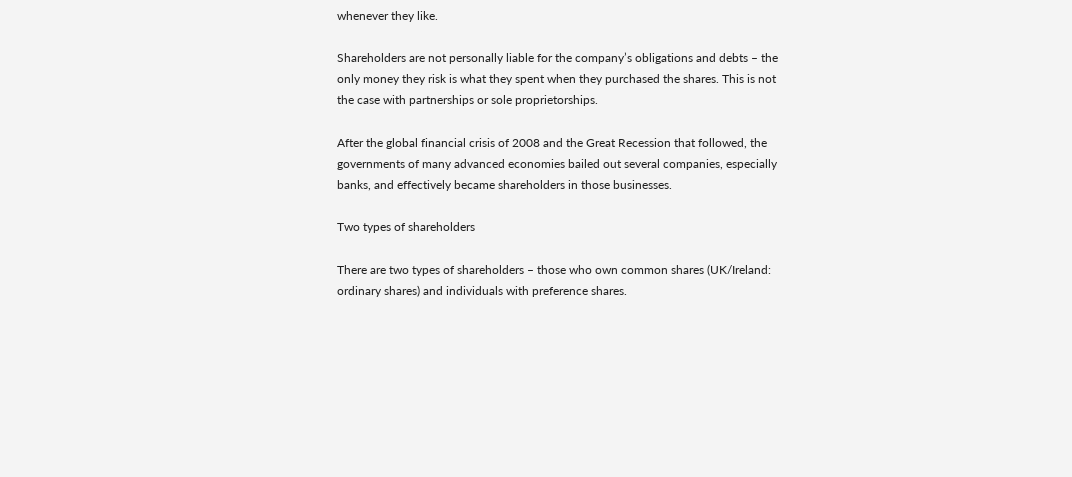whenever they like.

Shareholders are not personally liable for the company’s obligations and debts – the only money they risk is what they spent when they purchased the shares. This is not the case with partnerships or sole proprietorships.

After the global financial crisis of 2008 and the Great Recession that followed, the governments of many advanced economies bailed out several companies, especially banks, and effectively became shareholders in those businesses.

Two types of shareholders

There are two types of shareholders – those who own common shares (UK/Ireland: ordinary shares) and individuals with preference shares.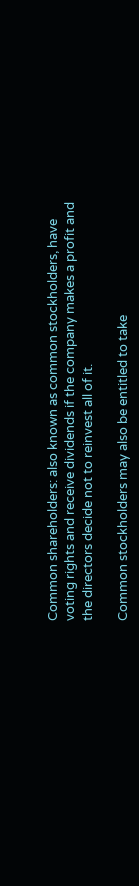Common shareholders: also known as common stockholders, have voting rights and receive dividends if the company makes a profit and the directors decide not to reinvest all of it.

Common stockholders may also be entitled to take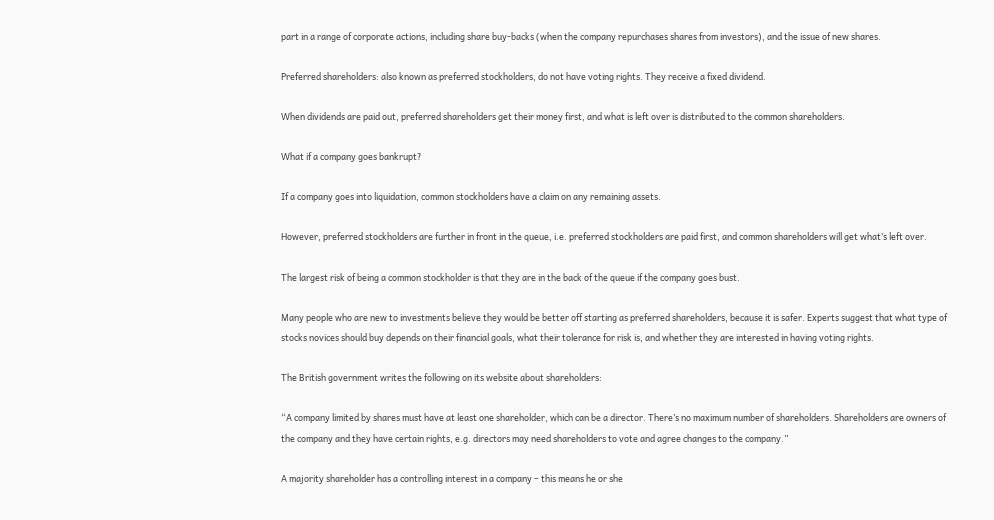part in a range of corporate actions, including share buy-backs (when the company repurchases shares from investors), and the issue of new shares.

Preferred shareholders: also known as preferred stockholders, do not have voting rights. They receive a fixed dividend.

When dividends are paid out, preferred shareholders get their money first, and what is left over is distributed to the common shareholders.

What if a company goes bankrupt?

If a company goes into liquidation, common stockholders have a claim on any remaining assets.

However, preferred stockholders are further in front in the queue, i.e. preferred stockholders are paid first, and common shareholders will get what’s left over.

The largest risk of being a common stockholder is that they are in the back of the queue if the company goes bust.

Many people who are new to investments believe they would be better off starting as preferred shareholders, because it is safer. Experts suggest that what type of stocks novices should buy depends on their financial goals, what their tolerance for risk is, and whether they are interested in having voting rights.

The British government writes the following on its website about shareholders:

“A company limited by shares must have at least one shareholder, which can be a director. There’s no maximum number of shareholders. Shareholders are owners of the company and they have certain rights, e.g. directors may need shareholders to vote and agree changes to the company.”

A majority shareholder has a controlling interest in a company – this means he or she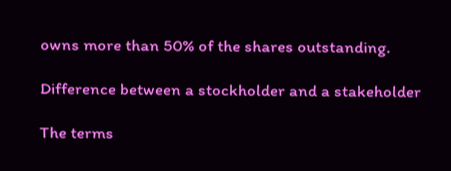owns more than 50% of the shares outstanding.

Difference between a stockholder and a stakeholder

The terms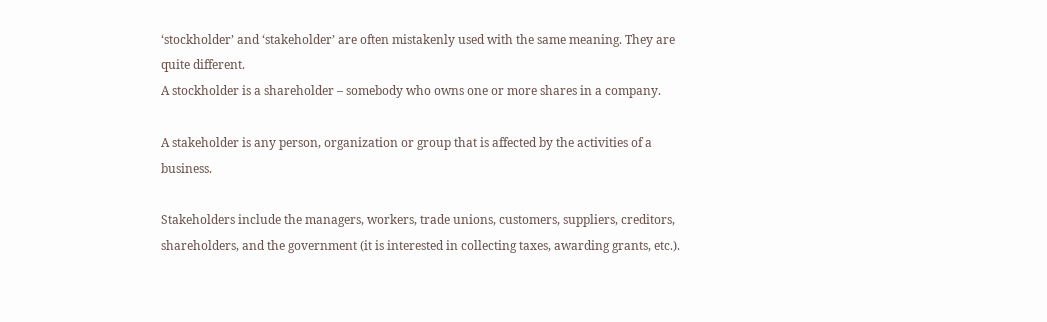‘stockholder’ and ‘stakeholder’ are often mistakenly used with the same meaning. They are quite different.
A stockholder is a shareholder – somebody who owns one or more shares in a company.

A stakeholder is any person, organization or group that is affected by the activities of a business.

Stakeholders include the managers, workers, trade unions, customers, suppliers, creditors, shareholders, and the government (it is interested in collecting taxes, awarding grants, etc.).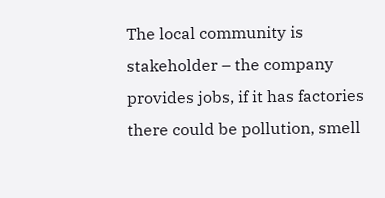The local community is stakeholder – the company provides jobs, if it has factories there could be pollution, smell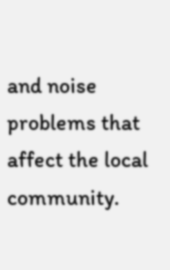and noise problems that affect the local community.